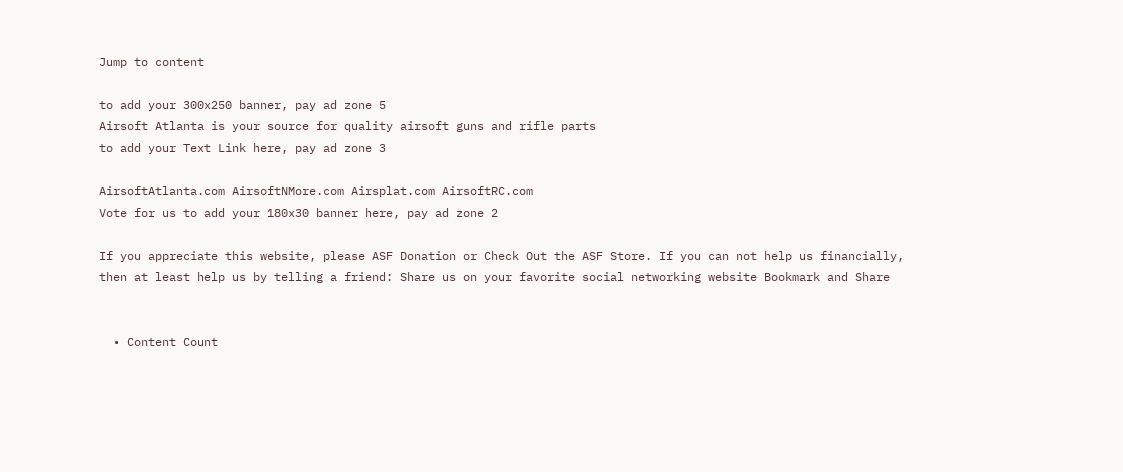Jump to content

to add your 300x250 banner, pay ad zone 5
Airsoft Atlanta is your source for quality airsoft guns and rifle parts
to add your Text Link here, pay ad zone 3

AirsoftAtlanta.com AirsoftNMore.com Airsplat.com AirsoftRC.com
Vote for us to add your 180x30 banner here, pay ad zone 2

If you appreciate this website, please ASF Donation or Check Out the ASF Store. If you can not help us financially,
then at least help us by telling a friend: Share us on your favorite social networking website Bookmark and Share


  • Content Count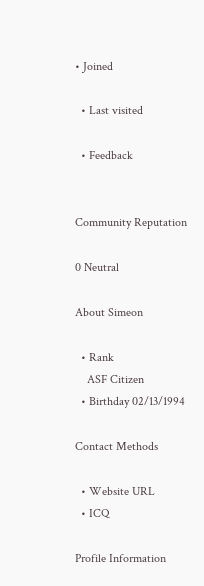• Joined

  • Last visited

  • Feedback


Community Reputation

0 Neutral

About Simeon

  • Rank
    ASF Citizen
  • Birthday 02/13/1994

Contact Methods

  • Website URL
  • ICQ

Profile Information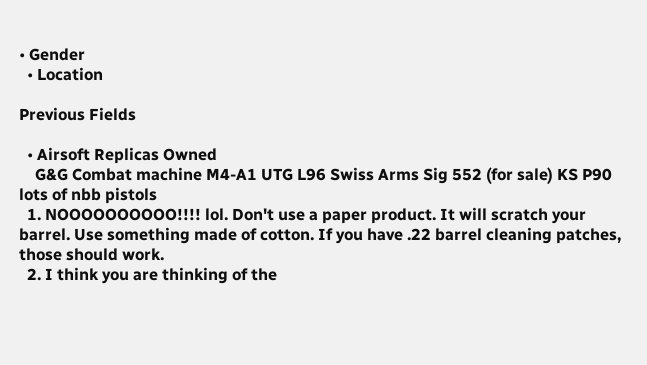• Gender
  • Location

Previous Fields

  • Airsoft Replicas Owned
    G&G Combat machine M4-A1 UTG L96 Swiss Arms Sig 552 (for sale) KS P90 lots of nbb pistols
  1. NOOOOOOOOOO!!!! lol. Don't use a paper product. It will scratch your barrel. Use something made of cotton. If you have .22 barrel cleaning patches, those should work.
  2. I think you are thinking of the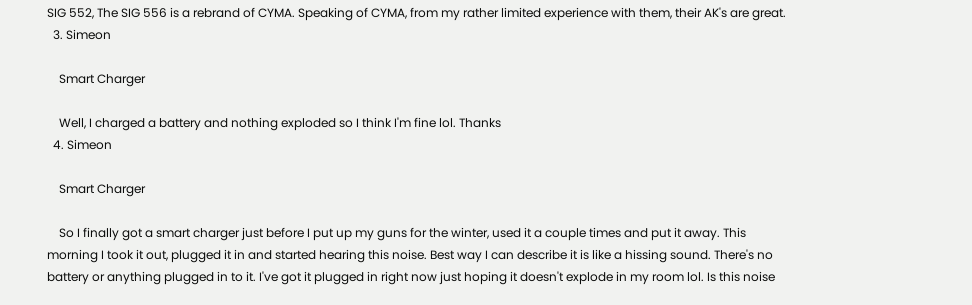SIG 552, The SIG 556 is a rebrand of CYMA. Speaking of CYMA, from my rather limited experience with them, their AK's are great.
  3. Simeon

    Smart Charger

    Well, I charged a battery and nothing exploded so I think I'm fine lol. Thanks
  4. Simeon

    Smart Charger

    So I finally got a smart charger just before I put up my guns for the winter, used it a couple times and put it away. This morning I took it out, plugged it in and started hearing this noise. Best way I can describe it is like a hissing sound. There's no battery or anything plugged in to it. I've got it plugged in right now just hoping it doesn't explode in my room lol. Is this noise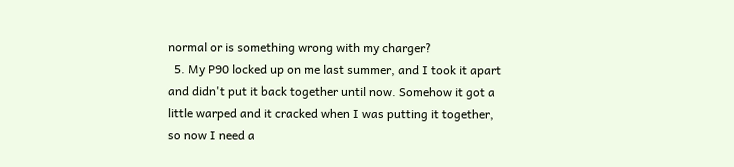normal or is something wrong with my charger?
  5. My P90 locked up on me last summer, and I took it apart and didn't put it back together until now. Somehow it got a little warped and it cracked when I was putting it together, so now I need a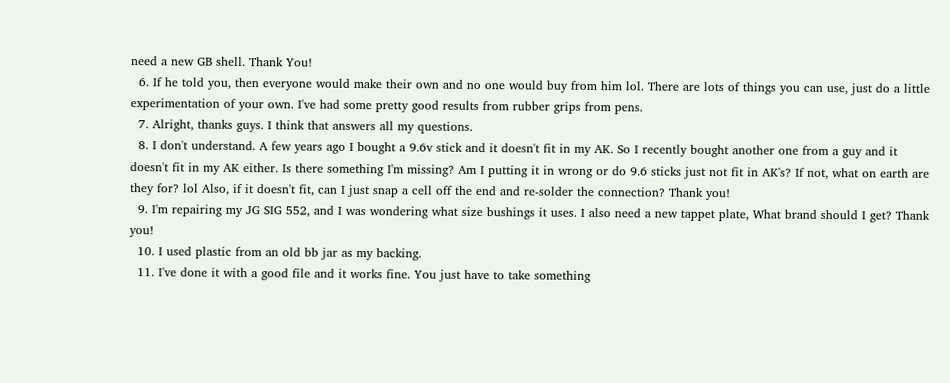need a new GB shell. Thank You!
  6. If he told you, then everyone would make their own and no one would buy from him lol. There are lots of things you can use, just do a little experimentation of your own. I've had some pretty good results from rubber grips from pens.
  7. Alright, thanks guys. I think that answers all my questions.
  8. I don't understand. A few years ago I bought a 9.6v stick and it doesn't fit in my AK. So I recently bought another one from a guy and it doesn't fit in my AK either. Is there something I'm missing? Am I putting it in wrong or do 9.6 sticks just not fit in AK's? If not, what on earth are they for? lol Also, if it doesn't fit, can I just snap a cell off the end and re-solder the connection? Thank you!
  9. I'm repairing my JG SIG 552, and I was wondering what size bushings it uses. I also need a new tappet plate, What brand should I get? Thank you!
  10. I used plastic from an old bb jar as my backing.
  11. I've done it with a good file and it works fine. You just have to take something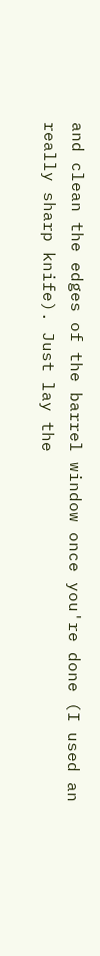and clean the edges of the barrel window once you're done (I used an really sharp knife). Just lay the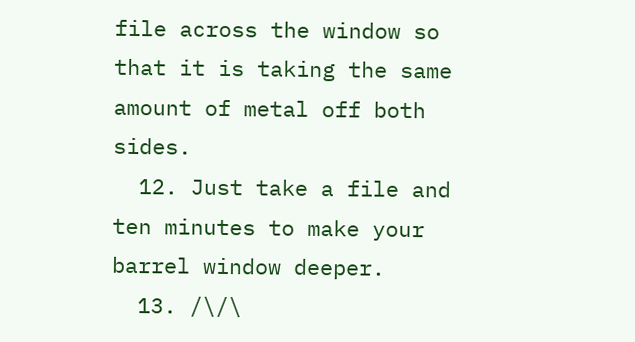file across the window so that it is taking the same amount of metal off both sides.
  12. Just take a file and ten minutes to make your barrel window deeper.
  13. /\/\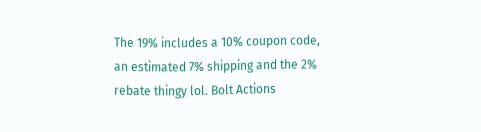The 19% includes a 10% coupon code, an estimated 7% shipping and the 2% rebate thingy lol. Bolt Actions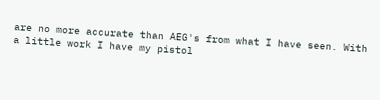are no more accurate than AEG's from what I have seen. With a little work I have my pistol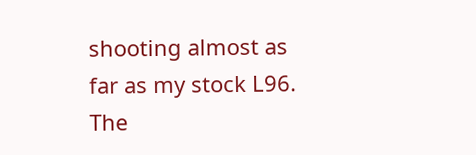shooting almost as far as my stock L96. The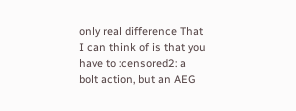only real difference That I can think of is that you have to :censored2: a bolt action, but an AEG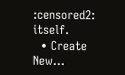:censored2: itself.
  • Create New...